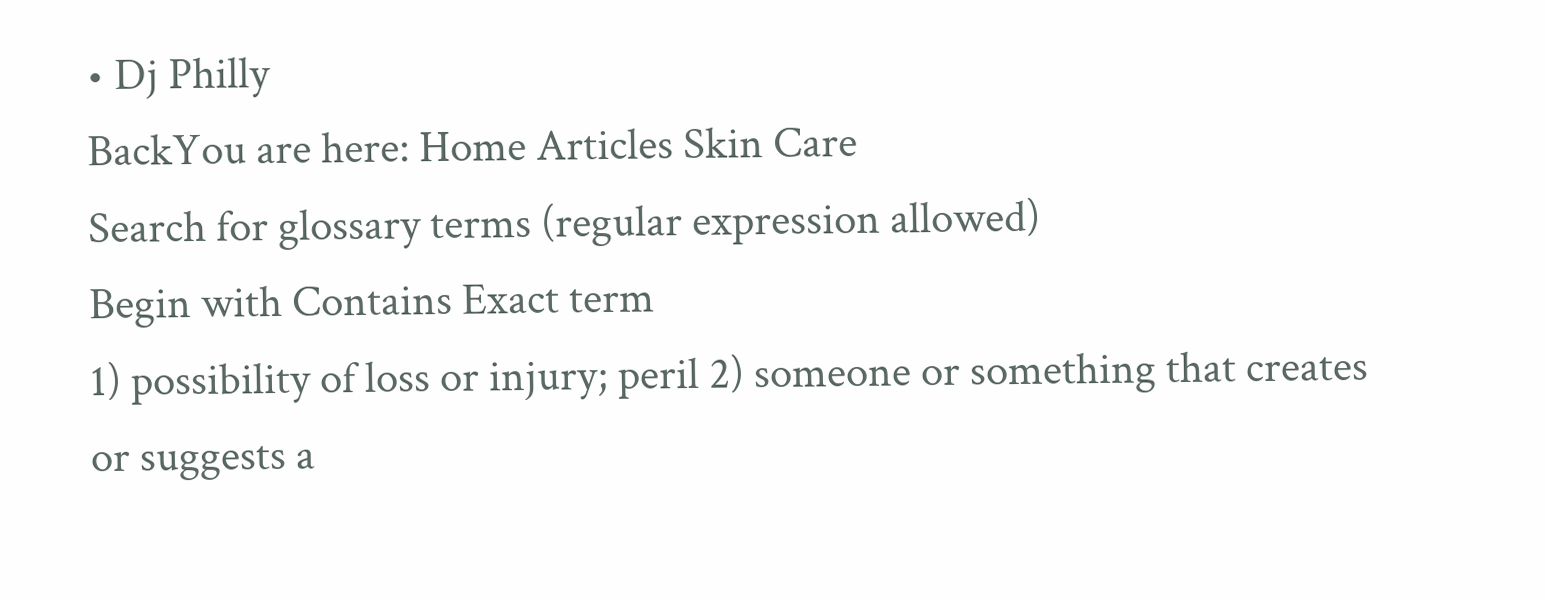• Dj Philly
BackYou are here: Home Articles Skin Care
Search for glossary terms (regular expression allowed)
Begin with Contains Exact term
1) possibility of loss or injury; peril 2) someone or something that creates or suggests a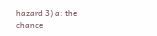hazard 3) a: the chance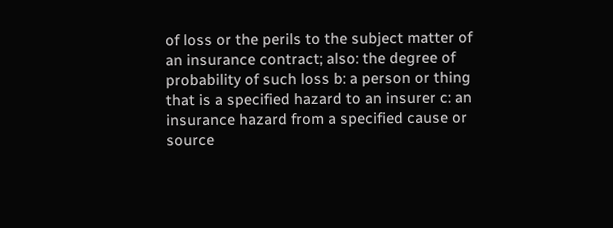of loss or the perils to the subject matter of an insurance contract; also: the degree of probability of such loss b: a person or thing that is a specified hazard to an insurer c: an insurance hazard from a specified cause or source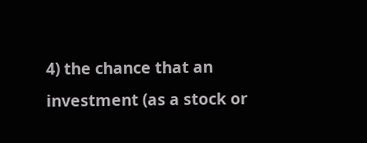4) the chance that an investment (as a stock or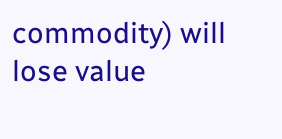commodity) will lose value